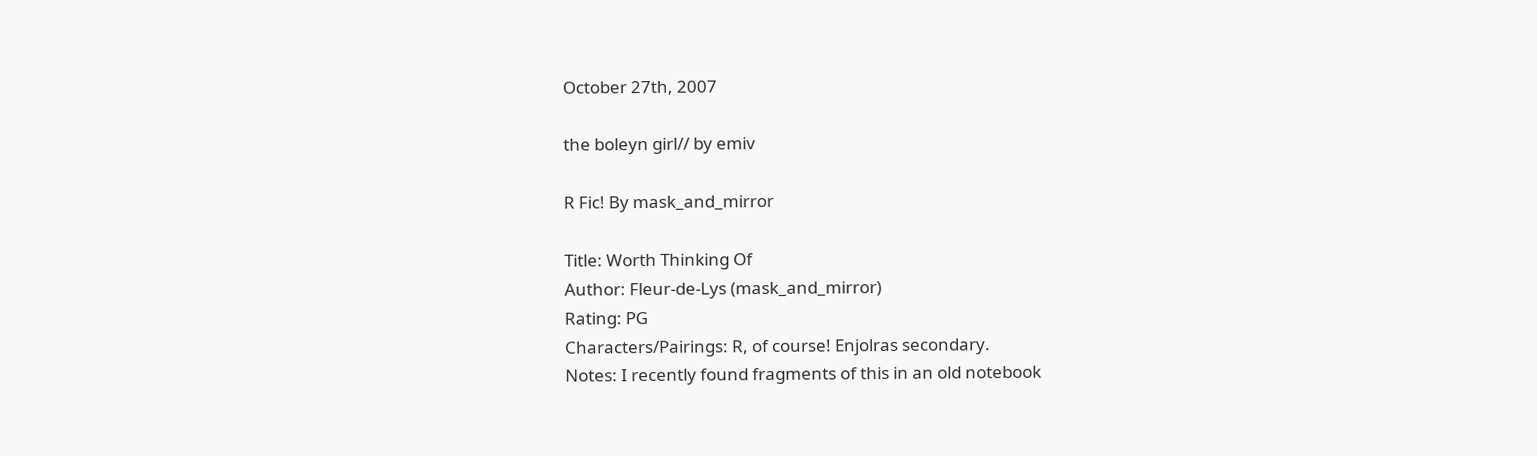October 27th, 2007

the boleyn girl// by emiv

R Fic! By mask_and_mirror

Title: Worth Thinking Of
Author: Fleur-de-Lys (mask_and_mirror)
Rating: PG
Characters/Pairings: R, of course! Enjolras secondary.
Notes: I recently found fragments of this in an old notebook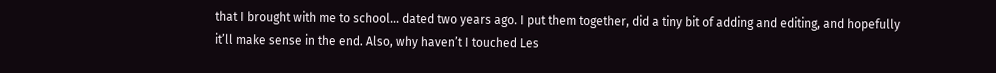that I brought with me to school… dated two years ago. I put them together, did a tiny bit of adding and editing, and hopefully it’ll make sense in the end. Also, why haven’t I touched Les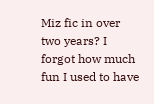Miz fic in over two years? I forgot how much fun I used to have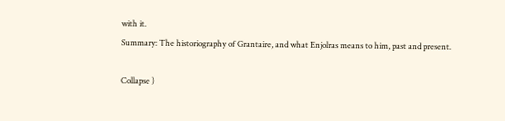with it.
Summary: The historiography of Grantaire, and what Enjolras means to him, past and present.

Collapse )